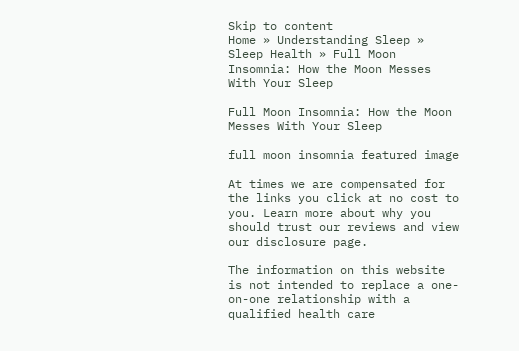Skip to content
Home » Understanding Sleep » Sleep Health » Full Moon Insomnia: How the Moon Messes With Your Sleep

Full Moon Insomnia: How the Moon Messes With Your Sleep

full moon insomnia featured image

At times we are compensated for the links you click at no cost to you. Learn more about why you should trust our reviews and view our disclosure page.

The information on this website is not intended to replace a one-on-one relationship with a qualified health care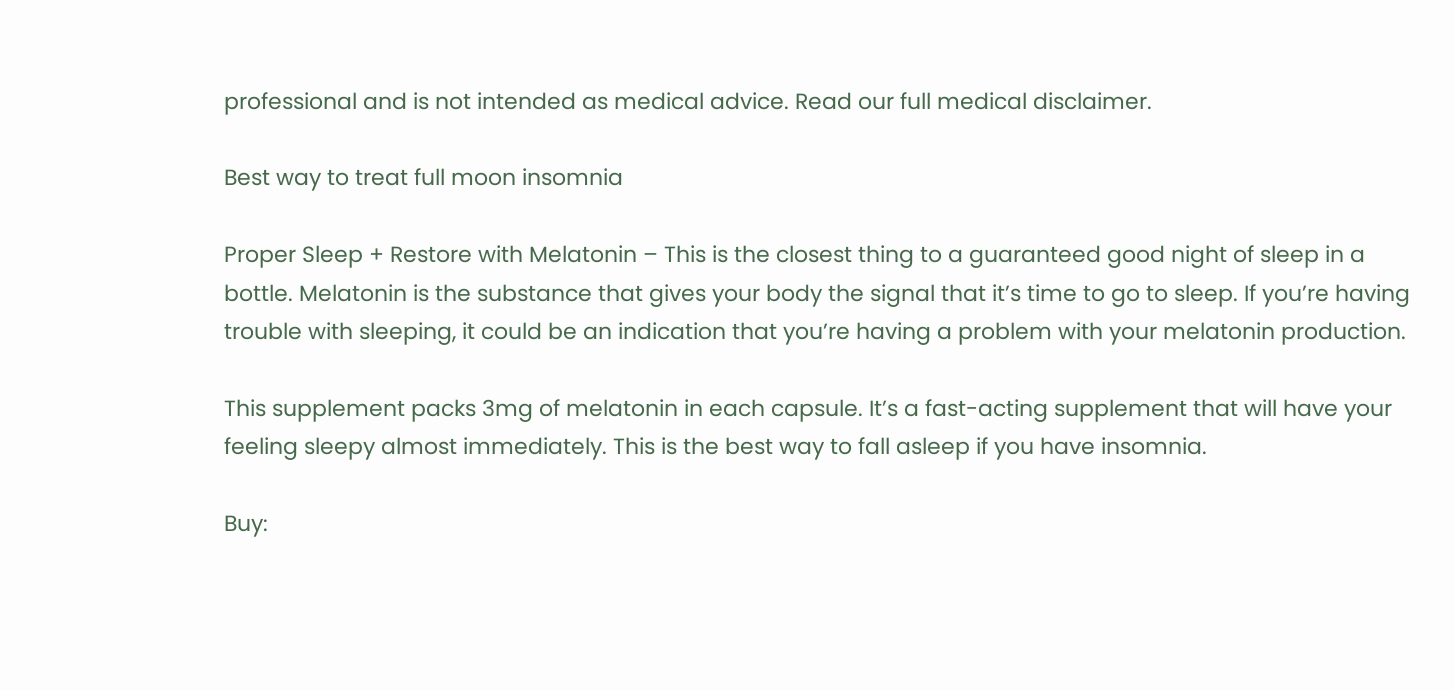professional and is not intended as medical advice. Read our full medical disclaimer.

Best way to treat full moon insomnia

Proper Sleep + Restore with Melatonin – This is the closest thing to a guaranteed good night of sleep in a bottle. Melatonin is the substance that gives your body the signal that it’s time to go to sleep. If you’re having trouble with sleeping, it could be an indication that you’re having a problem with your melatonin production.

This supplement packs 3mg of melatonin in each capsule. It’s a fast-acting supplement that will have your feeling sleepy almost immediately. This is the best way to fall asleep if you have insomnia.

Buy: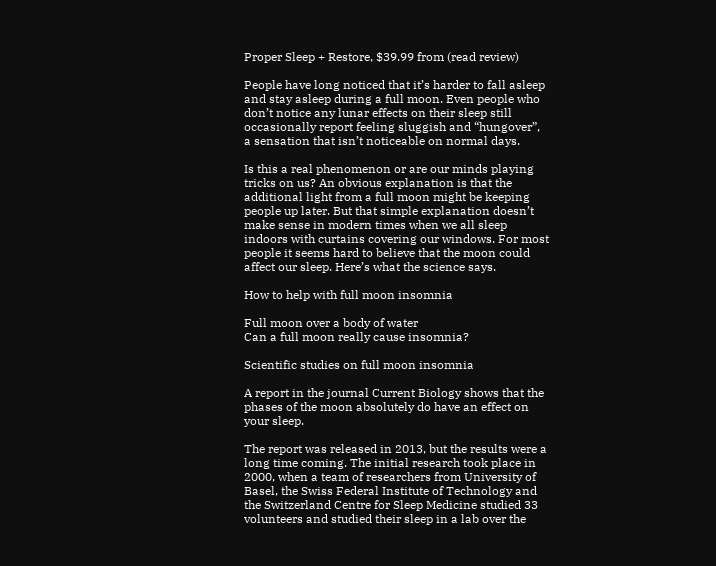Proper Sleep + Restore, $39.99 from (read review)

People have long noticed that it’s harder to fall asleep and stay asleep during a full moon. Even people who don’t notice any lunar effects on their sleep still occasionally report feeling sluggish and “hungover”, a sensation that isn’t noticeable on normal days.

Is this a real phenomenon or are our minds playing tricks on us? An obvious explanation is that the additional light from a full moon might be keeping people up later. But that simple explanation doesn’t make sense in modern times when we all sleep indoors with curtains covering our windows. For most people it seems hard to believe that the moon could affect our sleep. Here’s what the science says.

How to help with full moon insomnia

Full moon over a body of water
Can a full moon really cause insomnia?

Scientific studies on full moon insomnia

A report in the journal Current Biology shows that the phases of the moon absolutely do have an effect on your sleep.

The report was released in 2013, but the results were a long time coming. The initial research took place in 2000, when a team of researchers from University of Basel, the Swiss Federal Institute of Technology and the Switzerland Centre for Sleep Medicine studied 33 volunteers and studied their sleep in a lab over the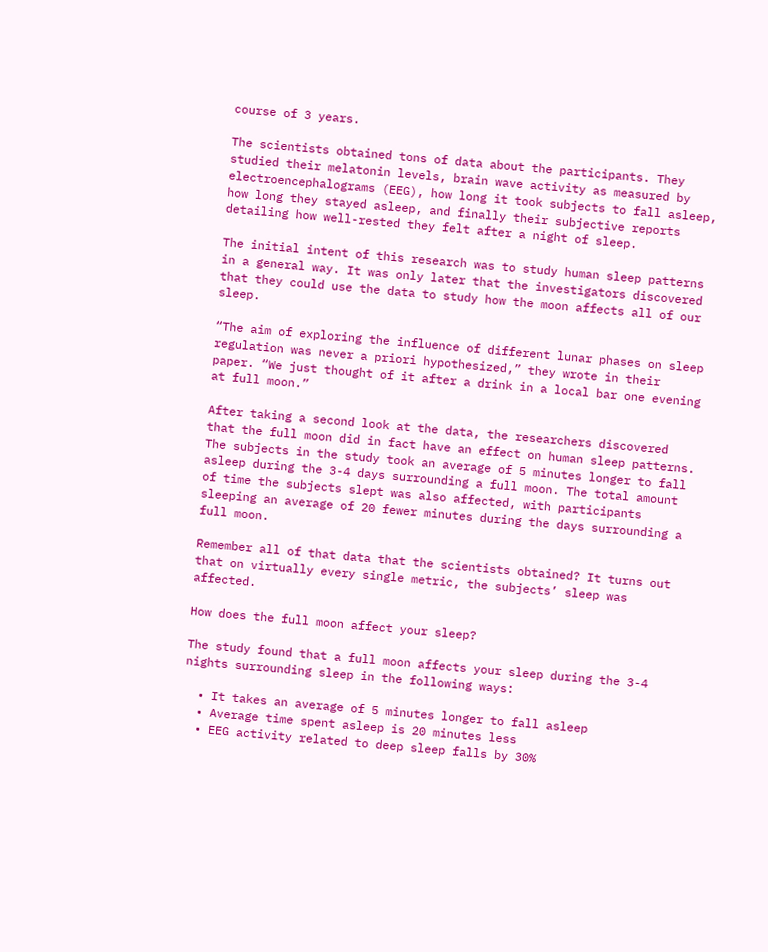course of 3 years.

The scientists obtained tons of data about the participants. They studied their melatonin levels, brain wave activity as measured by electroencephalograms (EEG), how long it took subjects to fall asleep, how long they stayed asleep, and finally their subjective reports detailing how well-rested they felt after a night of sleep.

The initial intent of this research was to study human sleep patterns in a general way. It was only later that the investigators discovered that they could use the data to study how the moon affects all of our sleep.

“The aim of exploring the influence of different lunar phases on sleep regulation was never a priori hypothesized,” they wrote in their  paper. “We just thought of it after a drink in a local bar one evening at full moon.”

After taking a second look at the data, the researchers discovered that the full moon did in fact have an effect on human sleep patterns. The subjects in the study took an average of 5 minutes longer to fall asleep during the 3-4 days surrounding a full moon. The total amount of time the subjects slept was also affected, with participants sleeping an average of 20 fewer minutes during the days surrounding a full moon.

Remember all of that data that the scientists obtained? It turns out that on virtually every single metric, the subjects’ sleep was affected.

How does the full moon affect your sleep?

The study found that a full moon affects your sleep during the 3-4 nights surrounding sleep in the following ways:

  • It takes an average of 5 minutes longer to fall asleep
  • Average time spent asleep is 20 minutes less
  • EEG activity related to deep sleep falls by 30%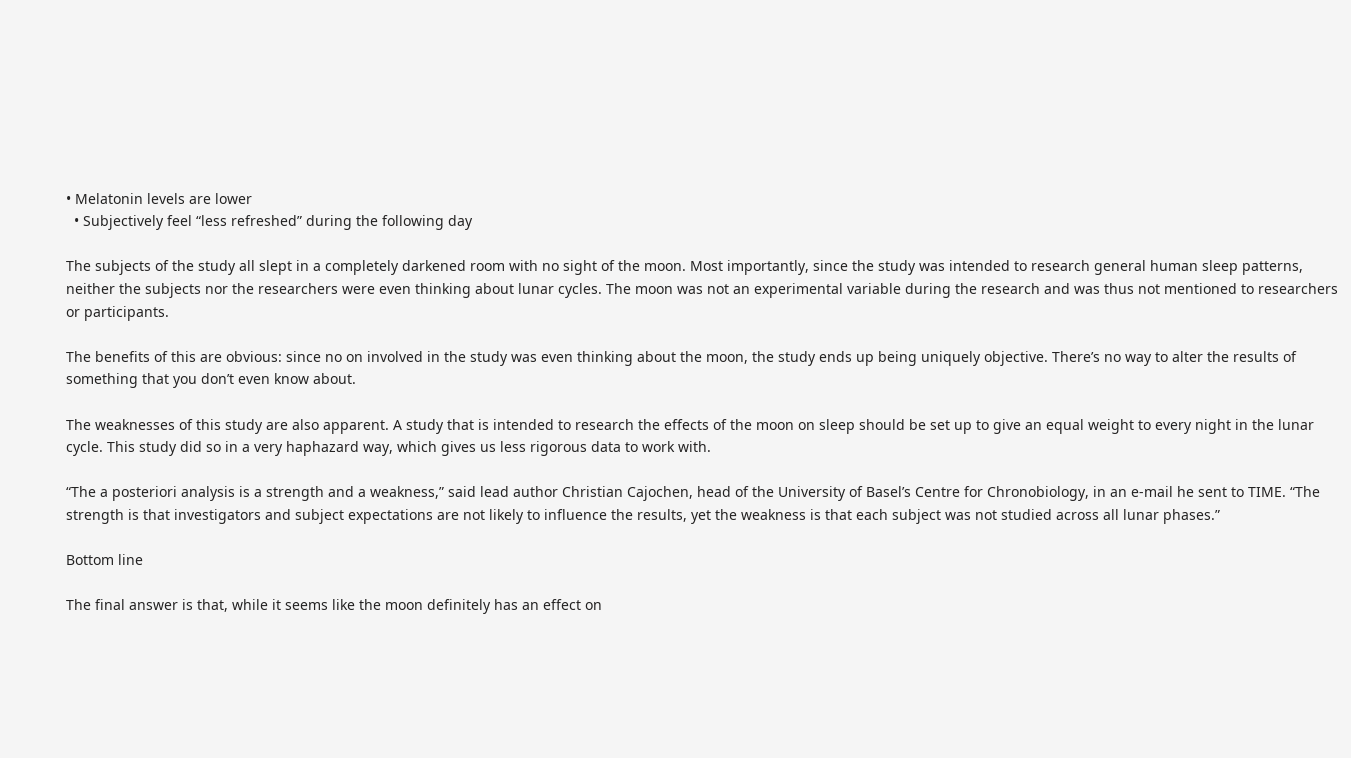• Melatonin levels are lower
  • Subjectively feel “less refreshed” during the following day

The subjects of the study all slept in a completely darkened room with no sight of the moon. Most importantly, since the study was intended to research general human sleep patterns, neither the subjects nor the researchers were even thinking about lunar cycles. The moon was not an experimental variable during the research and was thus not mentioned to researchers or participants.

The benefits of this are obvious: since no on involved in the study was even thinking about the moon, the study ends up being uniquely objective. There’s no way to alter the results of something that you don’t even know about.

The weaknesses of this study are also apparent. A study that is intended to research the effects of the moon on sleep should be set up to give an equal weight to every night in the lunar cycle. This study did so in a very haphazard way, which gives us less rigorous data to work with.

“The a posteriori analysis is a strength and a weakness,” said lead author Christian Cajochen, head of the University of Basel’s Centre for Chronobiology, in an e-mail he sent to TIME. “The strength is that investigators and subject expectations are not likely to influence the results, yet the weakness is that each subject was not studied across all lunar phases.”

Bottom line

The final answer is that, while it seems like the moon definitely has an effect on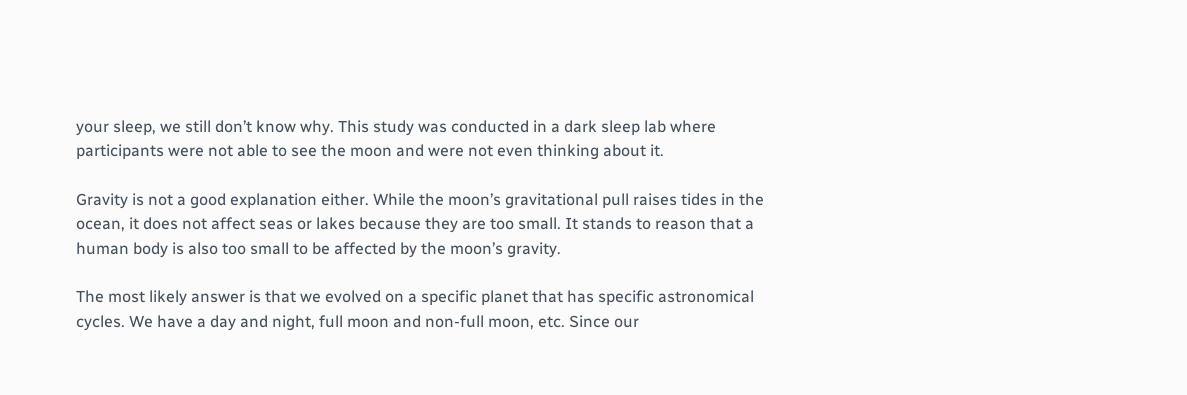your sleep, we still don’t know why. This study was conducted in a dark sleep lab where participants were not able to see the moon and were not even thinking about it.

Gravity is not a good explanation either. While the moon’s gravitational pull raises tides in the ocean, it does not affect seas or lakes because they are too small. It stands to reason that a human body is also too small to be affected by the moon’s gravity.

The most likely answer is that we evolved on a specific planet that has specific astronomical cycles. We have a day and night, full moon and non-full moon, etc. Since our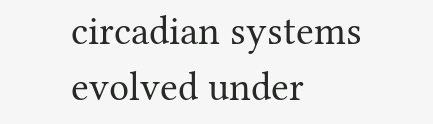circadian systems evolved under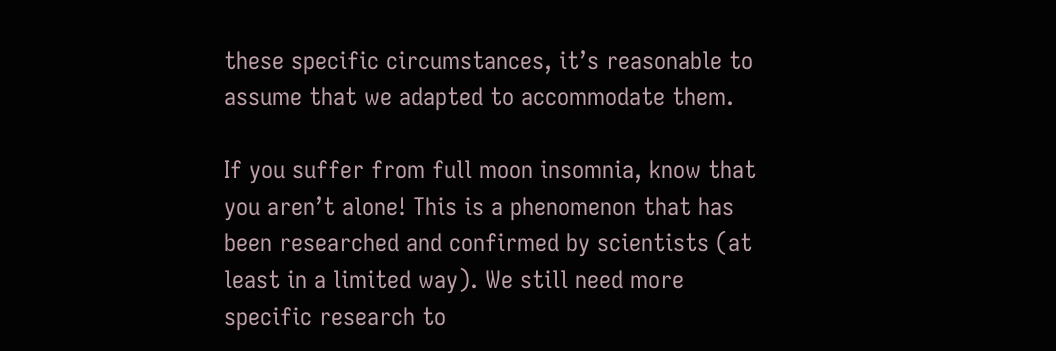these specific circumstances, it’s reasonable to assume that we adapted to accommodate them.

If you suffer from full moon insomnia, know that you aren’t alone! This is a phenomenon that has been researched and confirmed by scientists (at least in a limited way). We still need more specific research to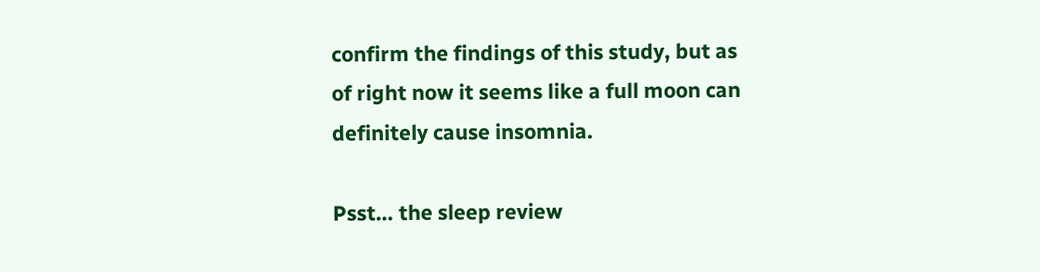confirm the findings of this study, but as of right now it seems like a full moon can definitely cause insomnia.

Psst… the sleep review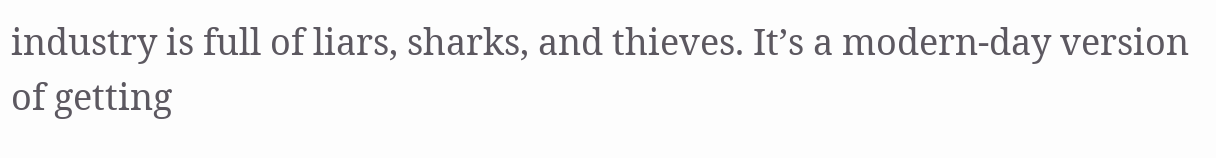industry is full of liars, sharks, and thieves. It’s a modern-day version of getting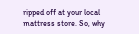ripped off at your local mattress store. So, why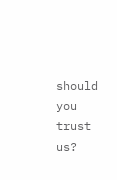should you trust us?